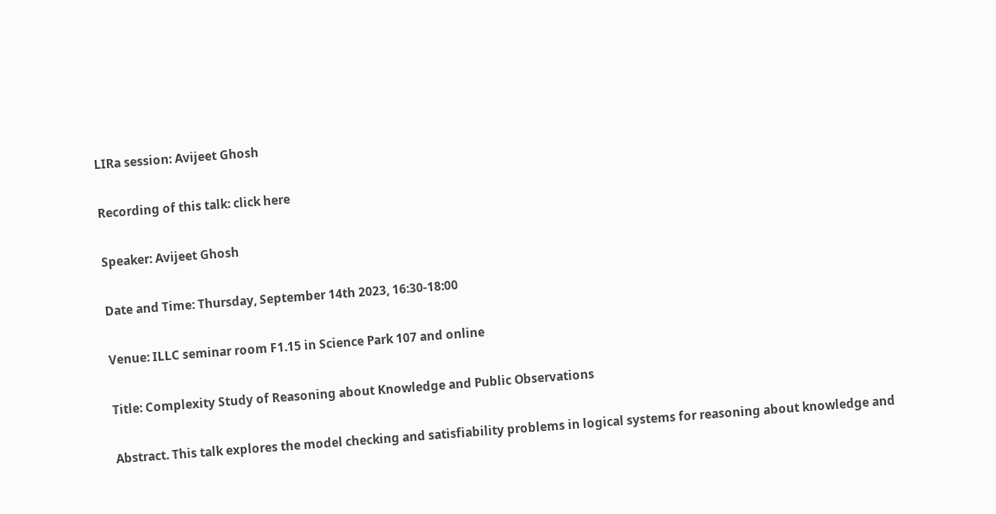LIRa session: Avijeet Ghosh

Recording of this talk: click here

Speaker: Avijeet Ghosh

Date and Time: Thursday, September 14th 2023, 16:30-18:00

Venue: ILLC seminar room F1.15 in Science Park 107 and online

Title: Complexity Study of Reasoning about Knowledge and Public Observations

Abstract. This talk explores the model checking and satisfiability problems in logical systems for reasoning about knowledge and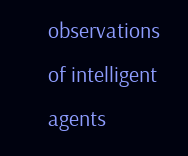observations of intelligent agents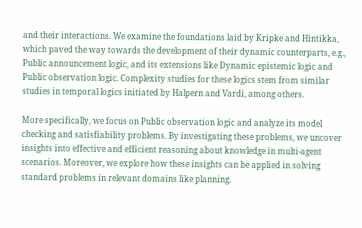and their interactions. We examine the foundations laid by Kripke and Hintikka, which paved the way towards the development of their dynamic counterparts, e.g., Public announcement logic, and its extensions like Dynamic epistemic logic and Public observation logic. Complexity studies for these logics stem from similar studies in temporal logics initiated by Halpern and Vardi, among others.

More specifically, we focus on Public observation logic and analyze its model checking and satisfiability problems. By investigating these problems, we uncover insights into effective and efficient reasoning about knowledge in multi-agent scenarios. Moreover, we explore how these insights can be applied in solving standard problems in relevant domains like planning.